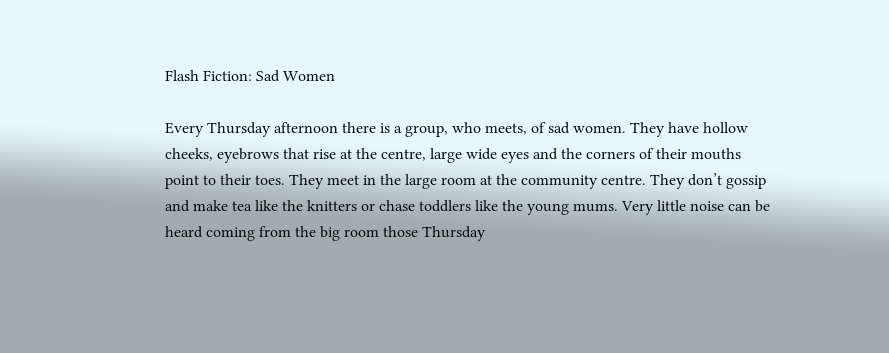Flash Fiction: Sad Women

Every Thursday afternoon there is a group, who meets, of sad women. They have hollow cheeks, eyebrows that rise at the centre, large wide eyes and the corners of their mouths point to their toes. They meet in the large room at the community centre. They don’t gossip and make tea like the knitters or chase toddlers like the young mums. Very little noise can be heard coming from the big room those Thursday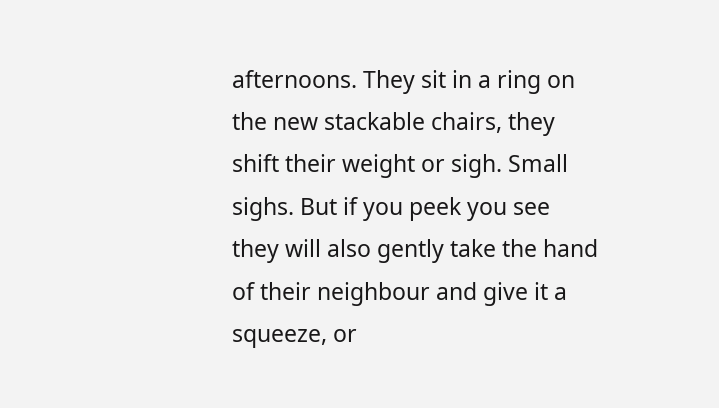afternoons. They sit in a ring on the new stackable chairs, they shift their weight or sigh. Small sighs. But if you peek you see they will also gently take the hand of their neighbour and give it a squeeze, or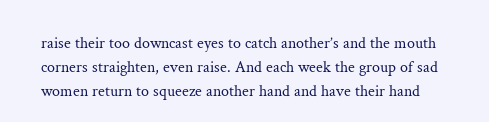raise their too downcast eyes to catch another’s and the mouth corners straighten, even raise. And each week the group of sad women return to squeeze another hand and have their hand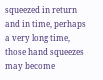squeezed in return and in time, perhaps a very long time, those hand squeezes may become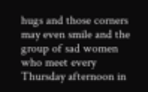hugs and those corners may even smile and the group of sad women who meet every Thursday afternoon in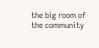the big room of the community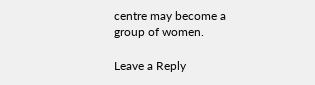centre may become a group of women.

Leave a Reply